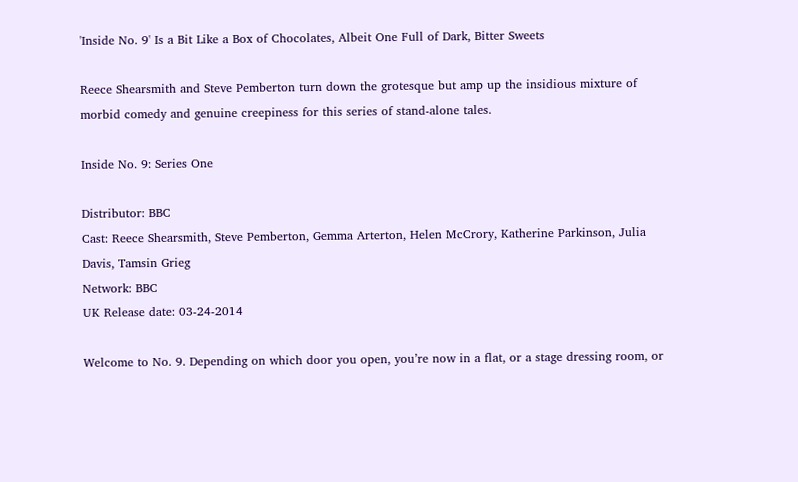'Inside No. 9' Is a Bit Like a Box of Chocolates, Albeit One Full of Dark, Bitter Sweets

Reece Shearsmith and Steve Pemberton turn down the grotesque but amp up the insidious mixture of morbid comedy and genuine creepiness for this series of stand-alone tales.

Inside No. 9: Series One

Distributor: BBC
Cast: Reece Shearsmith, Steve Pemberton, Gemma Arterton, Helen McCrory, Katherine Parkinson, Julia Davis, Tamsin Grieg
Network: BBC
UK Release date: 03-24-2014

Welcome to No. 9. Depending on which door you open, you’re now in a flat, or a stage dressing room, or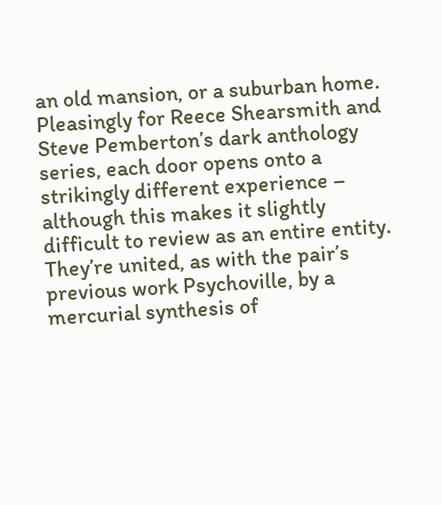an old mansion, or a suburban home. Pleasingly for Reece Shearsmith and Steve Pemberton’s dark anthology series, each door opens onto a strikingly different experience – although this makes it slightly difficult to review as an entire entity. They’re united, as with the pair’s previous work Psychoville, by a mercurial synthesis of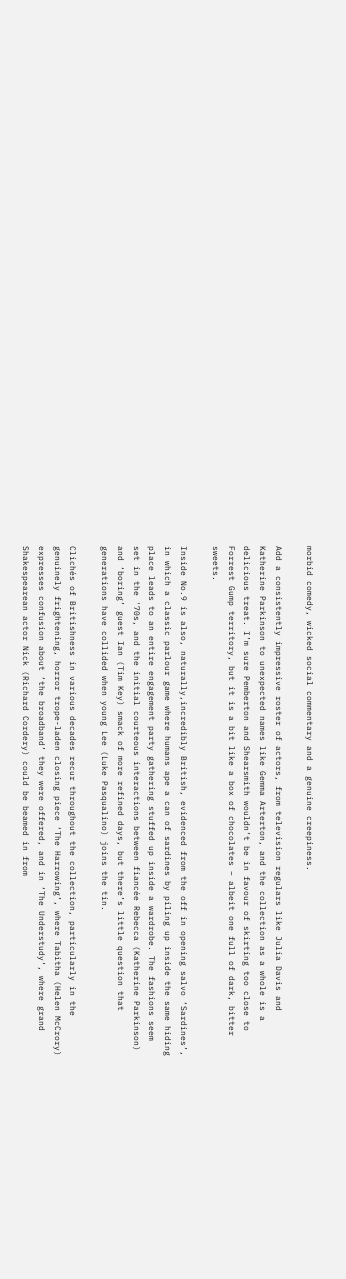morbid comedy, wicked social commentary and a genuine creepiness.

Add a consistently impressive roster of actors, from television regulars like Julia Davis and Katherine Parkinson to unexpected names like Gemma Arterton, and the collection as a whole is a delicious treat. I’m sure Pemberton and Shearsmith wouldn’t be in favour of skirting too close to Forrest Gump territory, but it is a bit like a box of chocolates – albeit one full of dark, bitter sweets.

Inside No.9 is also, naturally,incredibly British, evidenced from the off in opening salvo ‘Sardines’, in which a classic parlour game where humans ape a can of sardines by piling up inside the same hiding place leads to an entire engagement party gathering stuffed up inside a wardrobe. The fashions seem set in the '70s, and the initial courteous interactions between fiancée Rebecca (Katherine Parkinson) and ‘boring’ guest Ian (Tim Key) smack of more refined days, but there’s little question that generations have collided when young Lee (Luke Pasqualino) joins the tin.

Clichés of Britishness in various decades recur throughout the collection, particularly in the genuinely frightening, horror trope-laden closing piece ‘The Harrowing’, where Tabitha (Helen McCrory) expresses confusion about ‘the broadband’ they were offered, and in ‘The Understudy’, where grand Shakespearean actor Nick (Richard Cordery) could be beamed in from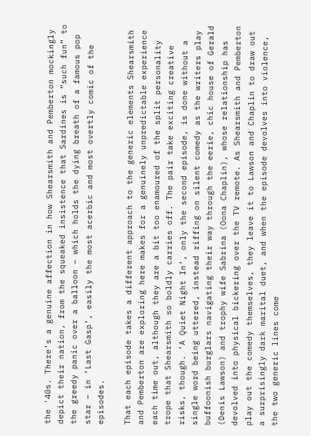the '40s. There’s a genuine affection in how Shearsmith and Pemberton mockingly depict their nation, from the squeaked insistence that Sardines is “such fun” to the greedy panic over a balloon – which holds the dying breath of a famous pop star – in ‘Last Gasp’, easily the most acerbic and most overtly comic of the episodes.

That each episode takes a different approach to the generic elements Shearsmith and Pemberton are exploring here makes for a genuinely unpredictable experience each time out, although they are a bit too enamoured of the split personality trope that Shearsmith so boldly carries off. The pair take exciting creative risks, though. ‘A Quiet Night In’, only the second episode, is done without a single word being uttered, instead riffing on silent comedy as the writers play buffoonish burglars navigating their way through the eerie, chic house of Gerald (Denis Lawson) and trophy wife Sabrina (Oona Chaplin), whose relationship has devolved into physical bickering over the TV remote. As Shearsmith and Pemberton play out the comedy themselves, they leave it to Lawson and Chaplin to draw out a surprisingly dark marital duet, and when the episode devolves into violence, the two generic lines come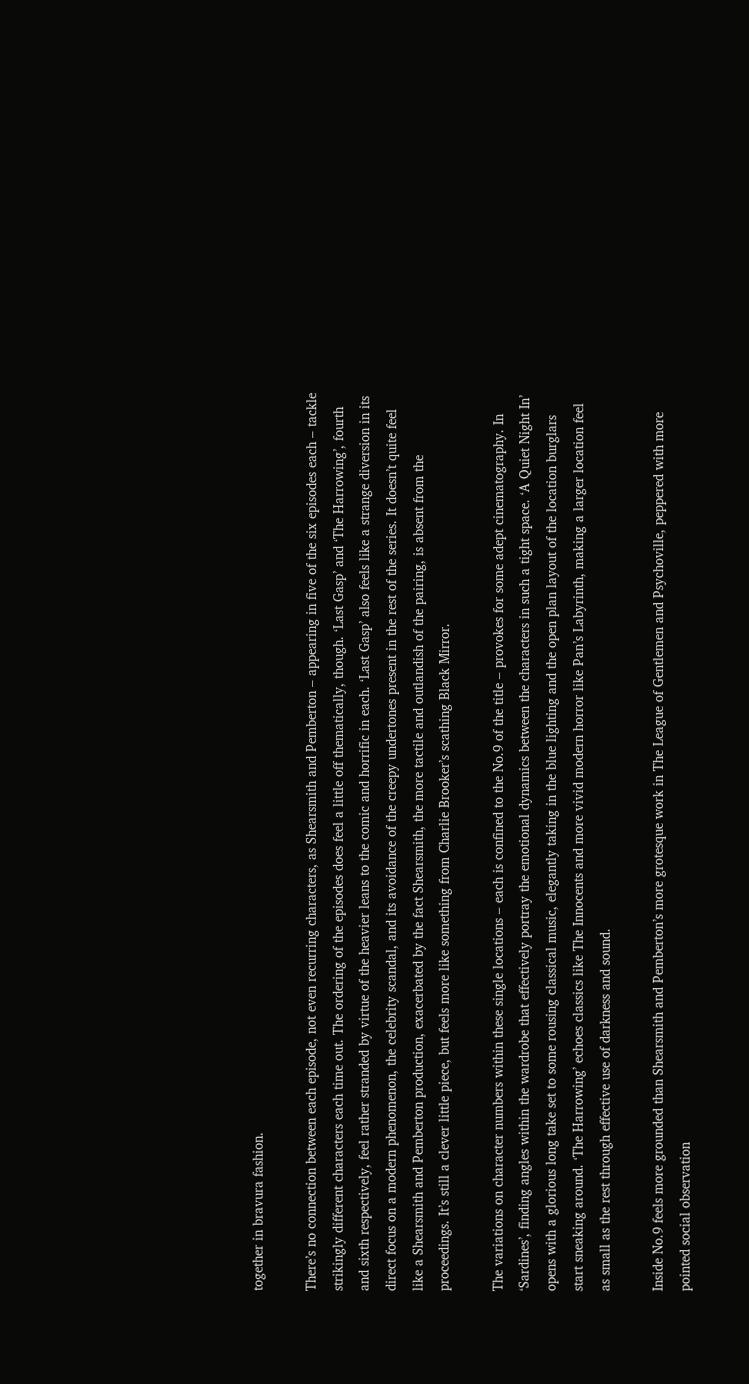together in bravura fashion.

There’s no connection between each episode, not even recurring characters, as Shearsmith and Pemberton – appearing in five of the six episodes each – tackle strikingly different characters each time out. The ordering of the episodes does feel a little off thematically, though. ‘Last Gasp’ and ‘The Harrowing’, fourth and sixth respectively, feel rather stranded by virtue of the heavier leans to the comic and horrific in each. ‘Last Gasp’ also feels like a strange diversion in its direct focus on a modern phenomenon, the celebrity scandal, and its avoidance of the creepy undertones present in the rest of the series. It doesn’t quite feel like a Shearsmith and Pemberton production, exacerbated by the fact Shearsmith, the more tactile and outlandish of the pairing, is absent from the proceedings. It’s still a clever little piece, but feels more like something from Charlie Brooker’s scathing Black Mirror.

The variations on character numbers within these single locations – each is confined to the No.9 of the title – provokes for some adept cinematography. In ‘Sardines’, finding angles within the wardrobe that effectively portray the emotional dynamics between the characters in such a tight space. ‘A Quiet Night In’ opens with a glorious long take set to some rousing classical music, elegantly taking in the blue lighting and the open plan layout of the location burglars start sneaking around. ‘The Harrowing’ echoes classics like The Innocents and more vivid modern horror like Pan’s Labyrinth, making a larger location feel as small as the rest through effective use of darkness and sound.

Inside No.9 feels more grounded than Shearsmith and Pemberton’s more grotesque work in The League of Gentlemen and Psychoville, peppered with more pointed social observation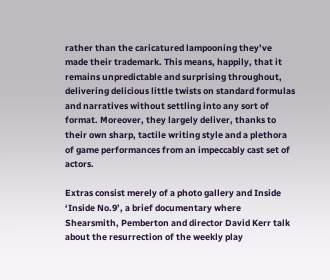rather than the caricatured lampooning they’ve made their trademark. This means, happily, that it remains unpredictable and surprising throughout, delivering delicious little twists on standard formulas and narratives without settling into any sort of format. Moreover, they largely deliver, thanks to their own sharp, tactile writing style and a plethora of game performances from an impeccably cast set of actors.

Extras consist merely of a photo gallery and Inside ‘Inside No.9’, a brief documentary where Shearsmith, Pemberton and director David Kerr talk about the resurrection of the weekly play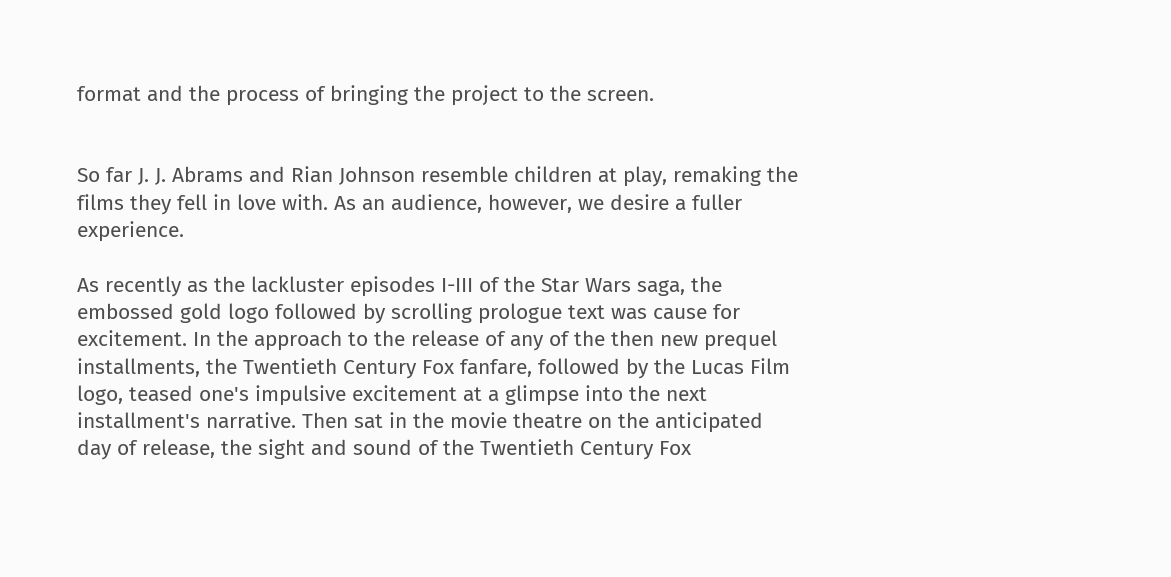format and the process of bringing the project to the screen.


So far J. J. Abrams and Rian Johnson resemble children at play, remaking the films they fell in love with. As an audience, however, we desire a fuller experience.

As recently as the lackluster episodes I-III of the Star Wars saga, the embossed gold logo followed by scrolling prologue text was cause for excitement. In the approach to the release of any of the then new prequel installments, the Twentieth Century Fox fanfare, followed by the Lucas Film logo, teased one's impulsive excitement at a glimpse into the next installment's narrative. Then sat in the movie theatre on the anticipated day of release, the sight and sound of the Twentieth Century Fox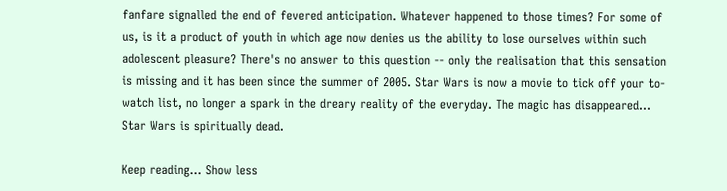fanfare signalled the end of fevered anticipation. Whatever happened to those times? For some of us, is it a product of youth in which age now denies us the ability to lose ourselves within such adolescent pleasure? There's no answer to this question -- only the realisation that this sensation is missing and it has been since the summer of 2005. Star Wars is now a movie to tick off your to-watch list, no longer a spark in the dreary reality of the everyday. The magic has disappeared… Star Wars is spiritually dead.

Keep reading... Show less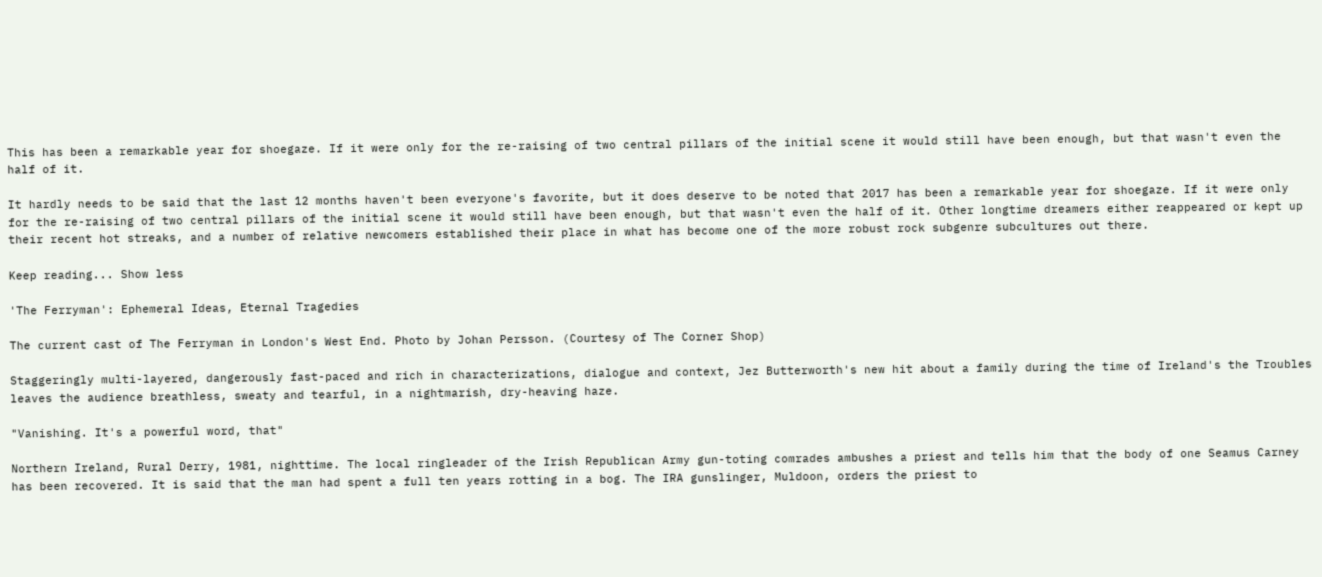This has been a remarkable year for shoegaze. If it were only for the re-raising of two central pillars of the initial scene it would still have been enough, but that wasn't even the half of it.

It hardly needs to be said that the last 12 months haven't been everyone's favorite, but it does deserve to be noted that 2017 has been a remarkable year for shoegaze. If it were only for the re-raising of two central pillars of the initial scene it would still have been enough, but that wasn't even the half of it. Other longtime dreamers either reappeared or kept up their recent hot streaks, and a number of relative newcomers established their place in what has become one of the more robust rock subgenre subcultures out there.

Keep reading... Show less

'The Ferryman': Ephemeral Ideas, Eternal Tragedies

The current cast of The Ferryman in London's West End. Photo by Johan Persson. (Courtesy of The Corner Shop)

Staggeringly multi-layered, dangerously fast-paced and rich in characterizations, dialogue and context, Jez Butterworth's new hit about a family during the time of Ireland's the Troubles leaves the audience breathless, sweaty and tearful, in a nightmarish, dry-heaving haze.

"Vanishing. It's a powerful word, that"

Northern Ireland, Rural Derry, 1981, nighttime. The local ringleader of the Irish Republican Army gun-toting comrades ambushes a priest and tells him that the body of one Seamus Carney has been recovered. It is said that the man had spent a full ten years rotting in a bog. The IRA gunslinger, Muldoon, orders the priest to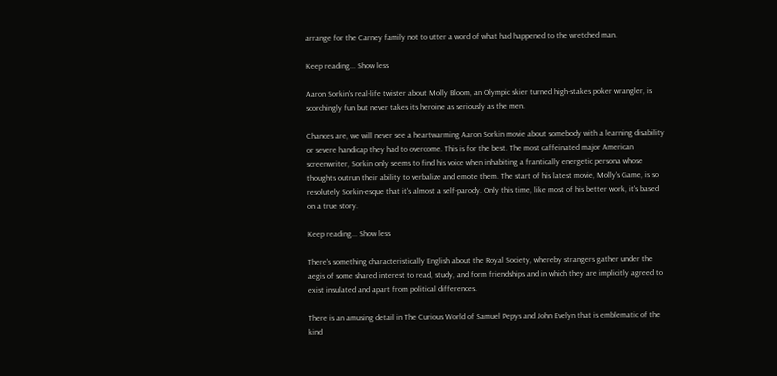arrange for the Carney family not to utter a word of what had happened to the wretched man.

Keep reading... Show less

Aaron Sorkin's real-life twister about Molly Bloom, an Olympic skier turned high-stakes poker wrangler, is scorchingly fun but never takes its heroine as seriously as the men.

Chances are, we will never see a heartwarming Aaron Sorkin movie about somebody with a learning disability or severe handicap they had to overcome. This is for the best. The most caffeinated major American screenwriter, Sorkin only seems to find his voice when inhabiting a frantically energetic persona whose thoughts outrun their ability to verbalize and emote them. The start of his latest movie, Molly's Game, is so resolutely Sorkin-esque that it's almost a self-parody. Only this time, like most of his better work, it's based on a true story.

Keep reading... Show less

There's something characteristically English about the Royal Society, whereby strangers gather under the aegis of some shared interest to read, study, and form friendships and in which they are implicitly agreed to exist insulated and apart from political differences.

There is an amusing detail in The Curious World of Samuel Pepys and John Evelyn that is emblematic of the kind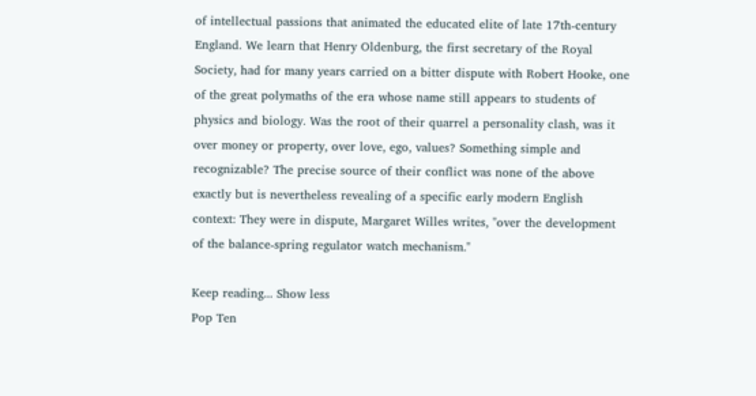of intellectual passions that animated the educated elite of late 17th-century England. We learn that Henry Oldenburg, the first secretary of the Royal Society, had for many years carried on a bitter dispute with Robert Hooke, one of the great polymaths of the era whose name still appears to students of physics and biology. Was the root of their quarrel a personality clash, was it over money or property, over love, ego, values? Something simple and recognizable? The precise source of their conflict was none of the above exactly but is nevertheless revealing of a specific early modern English context: They were in dispute, Margaret Willes writes, "over the development of the balance-spring regulator watch mechanism."

Keep reading... Show less
Pop Ten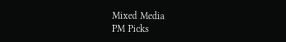Mixed Media
PM Picks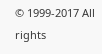© 1999-2017 All rights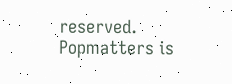reserved.
Popmatters is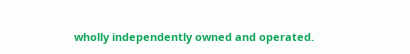wholly independently owned and operated.